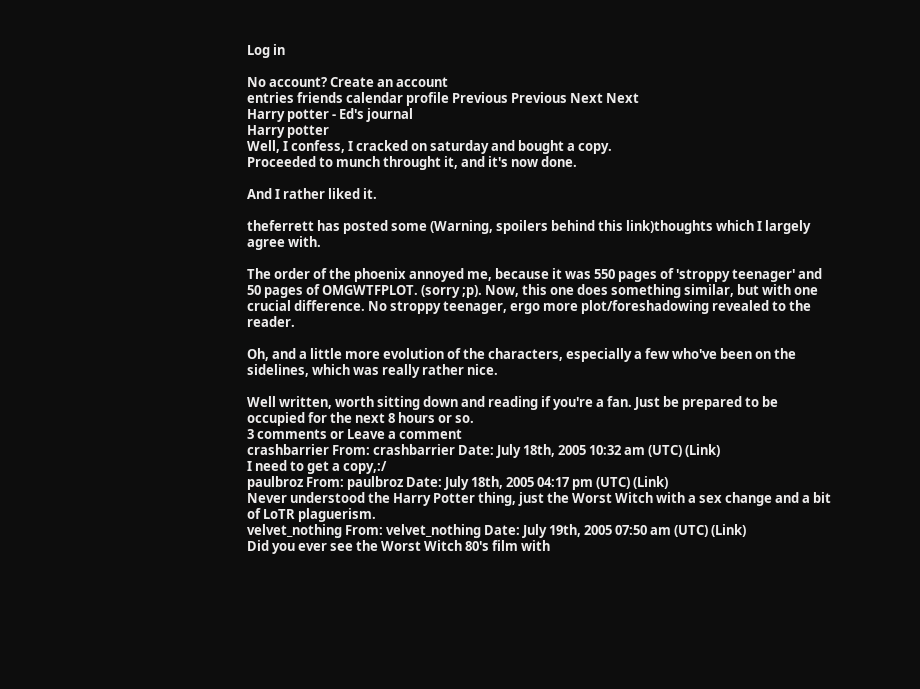Log in

No account? Create an account
entries friends calendar profile Previous Previous Next Next
Harry potter - Ed's journal
Harry potter
Well, I confess, I cracked on saturday and bought a copy.
Proceeded to munch throught it, and it's now done.

And I rather liked it.

theferrett has posted some (Warning, spoilers behind this link)thoughts which I largely agree with.

The order of the phoenix annoyed me, because it was 550 pages of 'stroppy teenager' and 50 pages of OMGWTFPLOT. (sorry ;p). Now, this one does something similar, but with one crucial difference. No stroppy teenager, ergo more plot/foreshadowing revealed to the reader.

Oh, and a little more evolution of the characters, especially a few who've been on the sidelines, which was really rather nice.

Well written, worth sitting down and reading if you're a fan. Just be prepared to be occupied for the next 8 hours or so.
3 comments or Leave a comment
crashbarrier From: crashbarrier Date: July 18th, 2005 10:32 am (UTC) (Link)
I need to get a copy,:/
paulbroz From: paulbroz Date: July 18th, 2005 04:17 pm (UTC) (Link)
Never understood the Harry Potter thing, just the Worst Witch with a sex change and a bit of LoTR plaguerism.
velvet_nothing From: velvet_nothing Date: July 19th, 2005 07:50 am (UTC) (Link)
Did you ever see the Worst Witch 80's film with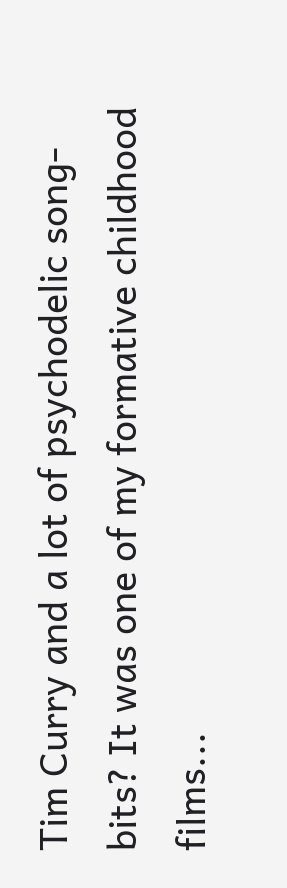Tim Curry and a lot of psychodelic song-bits? It was one of my formative childhood films...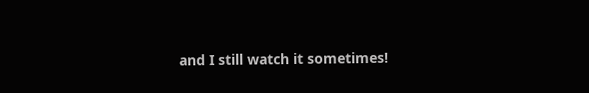and I still watch it sometimes!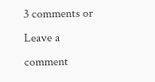3 comments or Leave a comment